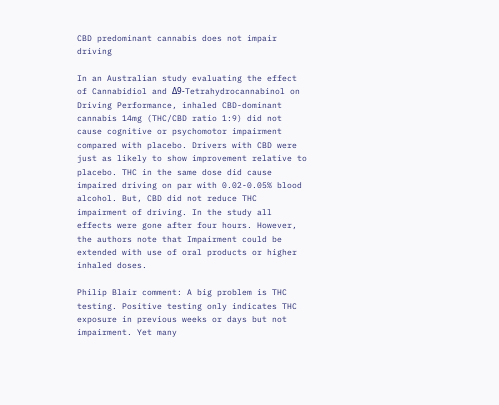CBD predominant cannabis does not impair driving

In an Australian study evaluating the effect of Cannabidiol and Δ9-Tetrahydrocannabinol on Driving Performance, inhaled CBD-dominant cannabis 14mg (THC/CBD ratio 1:9) did not cause cognitive or psychomotor impairment compared with placebo. Drivers with CBD were just as likely to show improvement relative to placebo. THC in the same dose did cause impaired driving on par with 0.02-0.05% blood alcohol. But, CBD did not reduce THC impairment of driving. In the study all effects were gone after four hours. However, the authors note that Impairment could be extended with use of oral products or higher inhaled doses.

Philip Blair comment: A big problem is THC testing. Positive testing only indicates THC exposure in previous weeks or days but not impairment. Yet many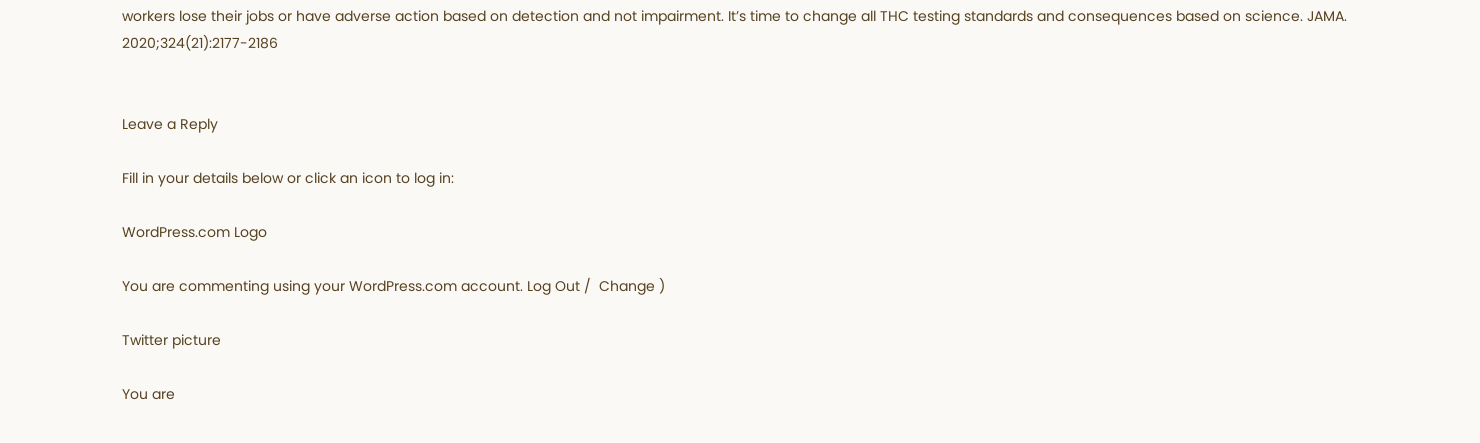workers lose their jobs or have adverse action based on detection and not impairment. It’s time to change all THC testing standards and consequences based on science. JAMA. 2020;324(21):2177-2186


Leave a Reply

Fill in your details below or click an icon to log in:

WordPress.com Logo

You are commenting using your WordPress.com account. Log Out /  Change )

Twitter picture

You are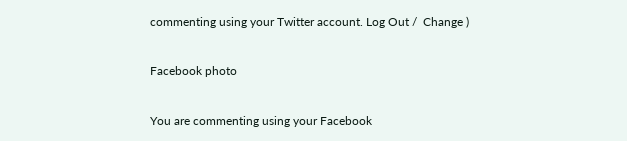commenting using your Twitter account. Log Out /  Change )

Facebook photo

You are commenting using your Facebook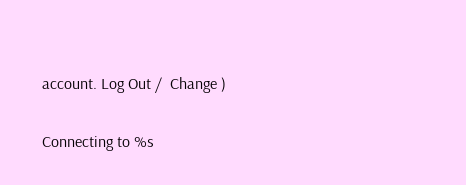account. Log Out /  Change )

Connecting to %s